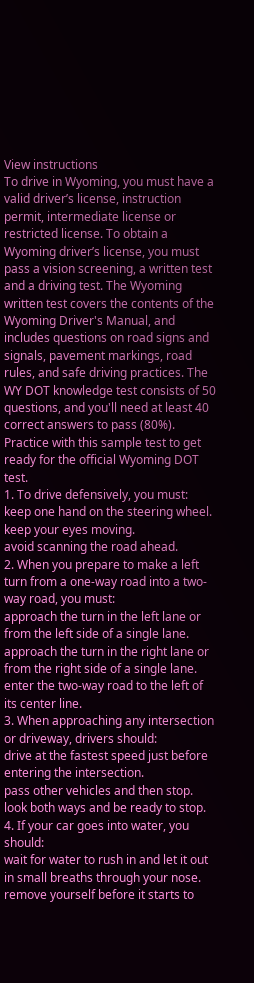View instructions
To drive in Wyoming, you must have a valid driver’s license, instruction permit, intermediate license or restricted license. To obtain a Wyoming driver’s license, you must pass a vision screening, a written test and a driving test. The Wyoming written test covers the contents of the Wyoming Driver's Manual, and includes questions on road signs and signals, pavement markings, road rules, and safe driving practices. The WY DOT knowledge test consists of 50 questions, and you'll need at least 40 correct answers to pass (80%). Practice with this sample test to get ready for the official Wyoming DOT test.
1. To drive defensively, you must:
keep one hand on the steering wheel.
keep your eyes moving.
avoid scanning the road ahead.
2. When you prepare to make a left turn from a one-way road into a two-way road, you must:
approach the turn in the left lane or from the left side of a single lane.
approach the turn in the right lane or from the right side of a single lane.
enter the two-way road to the left of its center line.
3. When approaching any intersection or driveway, drivers should:
drive at the fastest speed just before entering the intersection.
pass other vehicles and then stop.
look both ways and be ready to stop.
4. If your car goes into water, you should:
wait for water to rush in and let it out in small breaths through your nose.
remove yourself before it starts to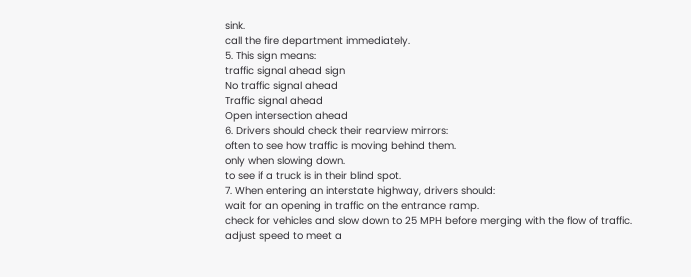sink.
call the fire department immediately.
5. This sign means:
traffic signal ahead sign
No traffic signal ahead
Traffic signal ahead
Open intersection ahead
6. Drivers should check their rearview mirrors:
often to see how traffic is moving behind them.
only when slowing down.
to see if a truck is in their blind spot.
7. When entering an interstate highway, drivers should:
wait for an opening in traffic on the entrance ramp.
check for vehicles and slow down to 25 MPH before merging with the flow of traffic.
adjust speed to meet a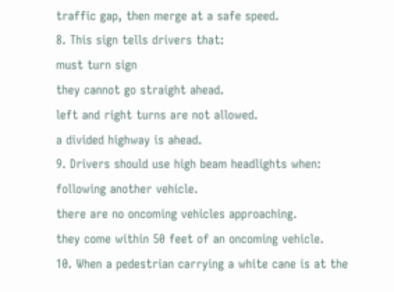traffic gap, then merge at a safe speed.
8. This sign tells drivers that:
must turn sign
they cannot go straight ahead.
left and right turns are not allowed.
a divided highway is ahead.
9. Drivers should use high beam headlights when:
following another vehicle.
there are no oncoming vehicles approaching.
they come within 50 feet of an oncoming vehicle.
10. When a pedestrian carrying a white cane is at the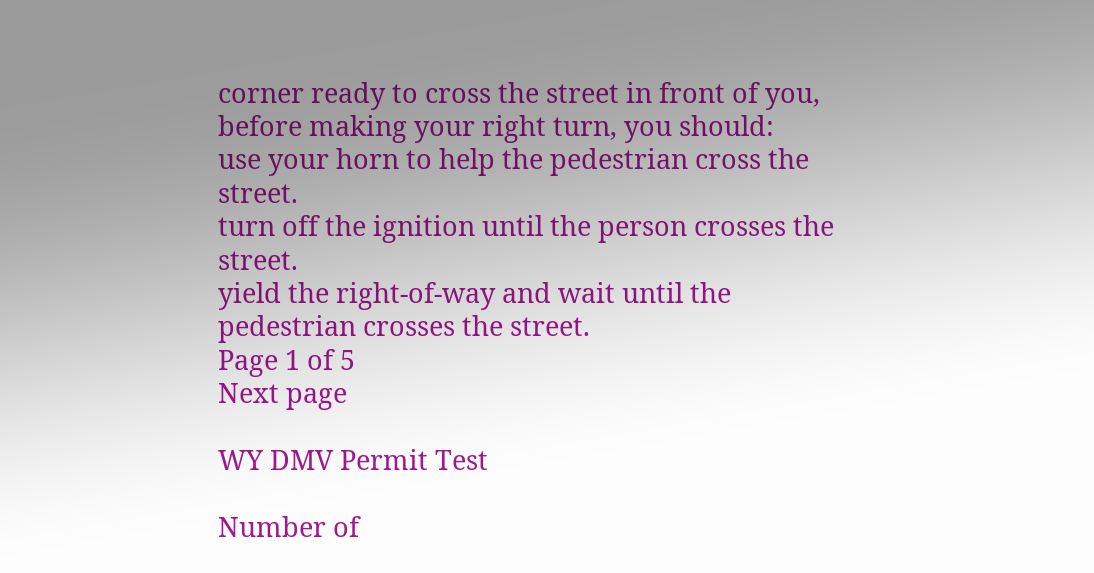corner ready to cross the street in front of you, before making your right turn, you should:
use your horn to help the pedestrian cross the street.
turn off the ignition until the person crosses the street.
yield the right-of-way and wait until the pedestrian crosses the street.
Page 1 of 5
Next page

WY DMV Permit Test

Number of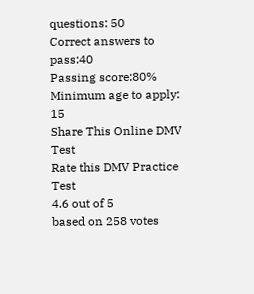questions: 50
Correct answers to pass:40
Passing score:80%
Minimum age to apply: 15
Share This Online DMV Test
Rate this DMV Practice Test
4.6 out of 5
based on 258 votes